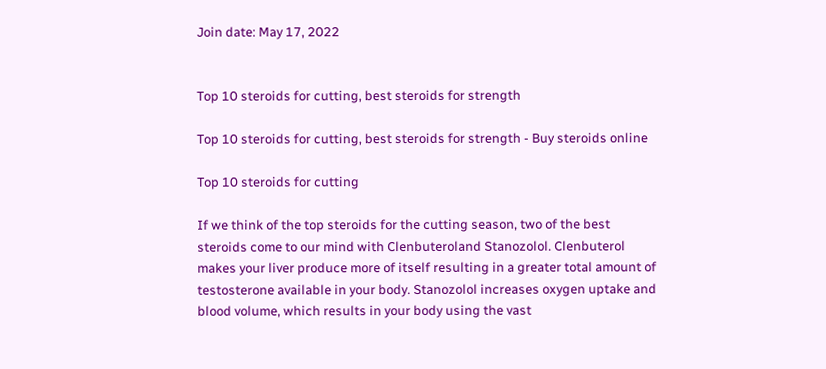Join date: May 17, 2022


Top 10 steroids for cutting, best steroids for strength

Top 10 steroids for cutting, best steroids for strength - Buy steroids online

Top 10 steroids for cutting

If we think of the top steroids for the cutting season, two of the best steroids come to our mind with Clenbuteroland Stanozolol. Clenbuterol makes your liver produce more of itself resulting in a greater total amount of testosterone available in your body. Stanozolol increases oxygen uptake and blood volume, which results in your body using the vast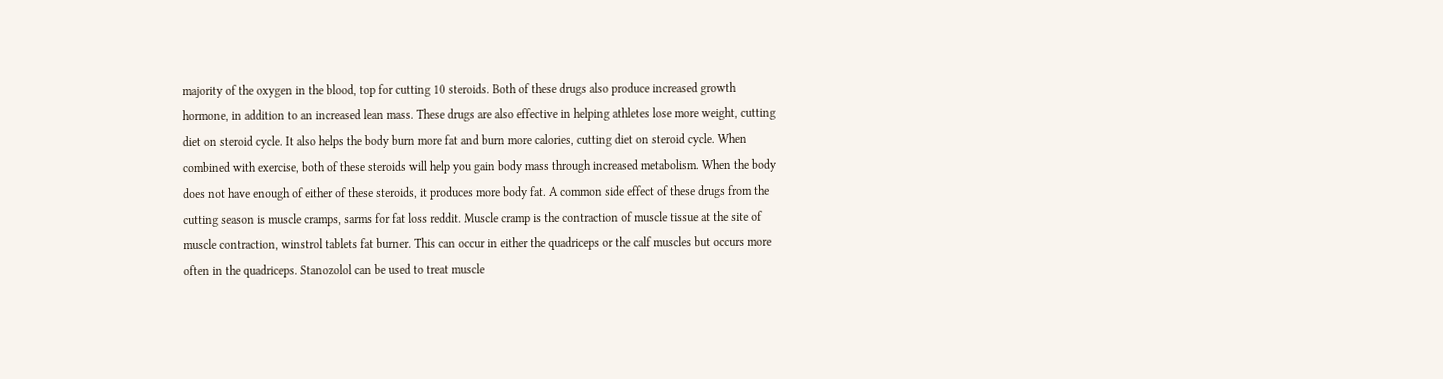majority of the oxygen in the blood, top for cutting 10 steroids. Both of these drugs also produce increased growth hormone, in addition to an increased lean mass. These drugs are also effective in helping athletes lose more weight, cutting diet on steroid cycle. It also helps the body burn more fat and burn more calories, cutting diet on steroid cycle. When combined with exercise, both of these steroids will help you gain body mass through increased metabolism. When the body does not have enough of either of these steroids, it produces more body fat. A common side effect of these drugs from the cutting season is muscle cramps, sarms for fat loss reddit. Muscle cramp is the contraction of muscle tissue at the site of muscle contraction, winstrol tablets fat burner. This can occur in either the quadriceps or the calf muscles but occurs more often in the quadriceps. Stanozolol can be used to treat muscle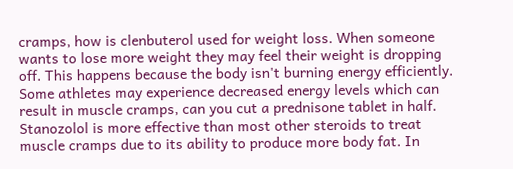cramps, how is clenbuterol used for weight loss. When someone wants to lose more weight they may feel their weight is dropping off. This happens because the body isn't burning energy efficiently. Some athletes may experience decreased energy levels which can result in muscle cramps, can you cut a prednisone tablet in half. Stanozolol is more effective than most other steroids to treat muscle cramps due to its ability to produce more body fat. In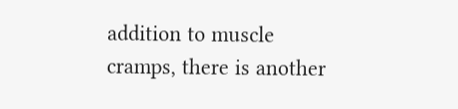addition to muscle cramps, there is another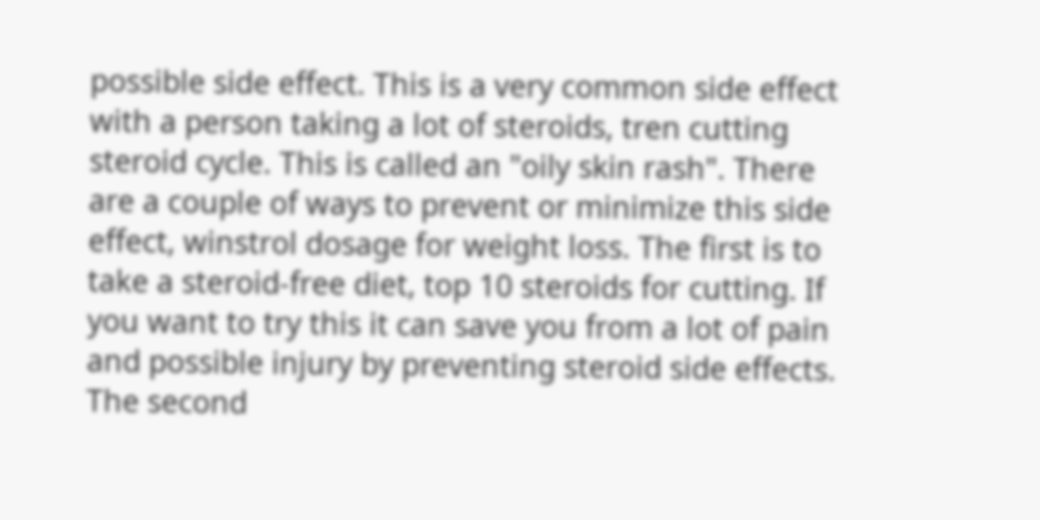possible side effect. This is a very common side effect with a person taking a lot of steroids, tren cutting steroid cycle. This is called an "oily skin rash". There are a couple of ways to prevent or minimize this side effect, winstrol dosage for weight loss. The first is to take a steroid-free diet, top 10 steroids for cutting. If you want to try this it can save you from a lot of pain and possible injury by preventing steroid side effects. The second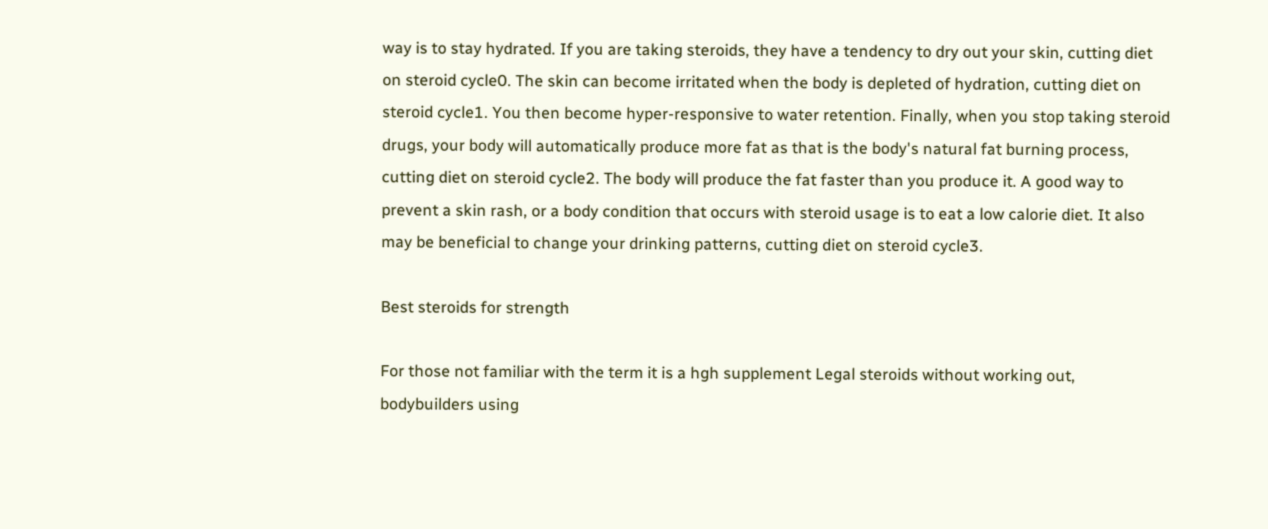way is to stay hydrated. If you are taking steroids, they have a tendency to dry out your skin, cutting diet on steroid cycle0. The skin can become irritated when the body is depleted of hydration, cutting diet on steroid cycle1. You then become hyper-responsive to water retention. Finally, when you stop taking steroid drugs, your body will automatically produce more fat as that is the body's natural fat burning process, cutting diet on steroid cycle2. The body will produce the fat faster than you produce it. A good way to prevent a skin rash, or a body condition that occurs with steroid usage is to eat a low calorie diet. It also may be beneficial to change your drinking patterns, cutting diet on steroid cycle3.

Best steroids for strength

For those not familiar with the term it is a hgh supplement Legal steroids without working out, bodybuilders using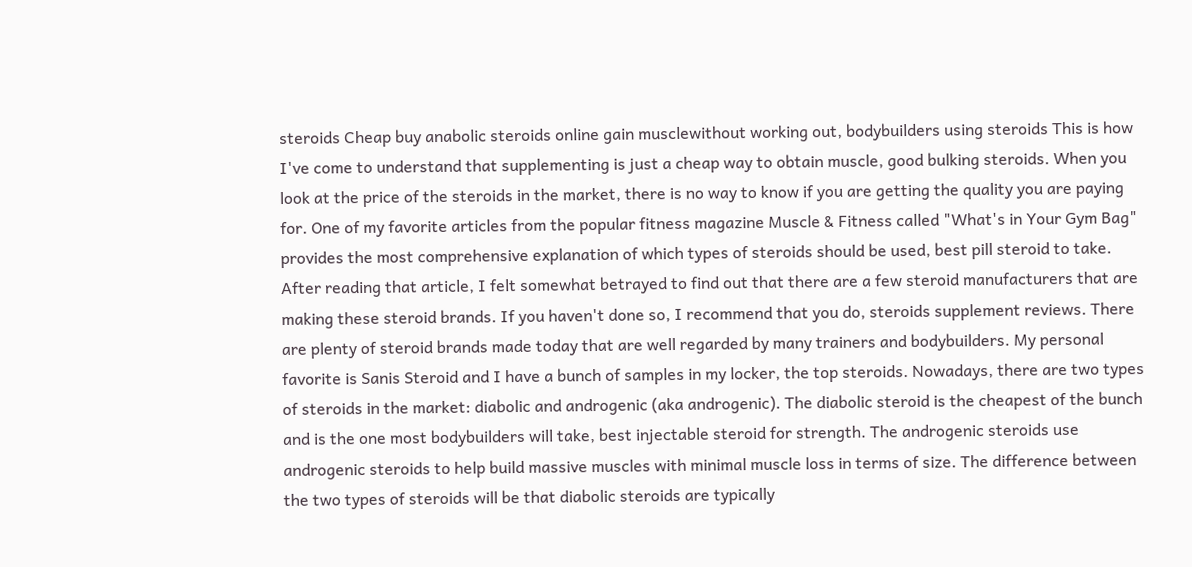steroids Cheap buy anabolic steroids online gain musclewithout working out, bodybuilders using steroids This is how I've come to understand that supplementing is just a cheap way to obtain muscle, good bulking steroids. When you look at the price of the steroids in the market, there is no way to know if you are getting the quality you are paying for. One of my favorite articles from the popular fitness magazine Muscle & Fitness called "What's in Your Gym Bag" provides the most comprehensive explanation of which types of steroids should be used, best pill steroid to take. After reading that article, I felt somewhat betrayed to find out that there are a few steroid manufacturers that are making these steroid brands. If you haven't done so, I recommend that you do, steroids supplement reviews. There are plenty of steroid brands made today that are well regarded by many trainers and bodybuilders. My personal favorite is Sanis Steroid and I have a bunch of samples in my locker, the top steroids. Nowadays, there are two types of steroids in the market: diabolic and androgenic (aka androgenic). The diabolic steroid is the cheapest of the bunch and is the one most bodybuilders will take, best injectable steroid for strength. The androgenic steroids use androgenic steroids to help build massive muscles with minimal muscle loss in terms of size. The difference between the two types of steroids will be that diabolic steroids are typically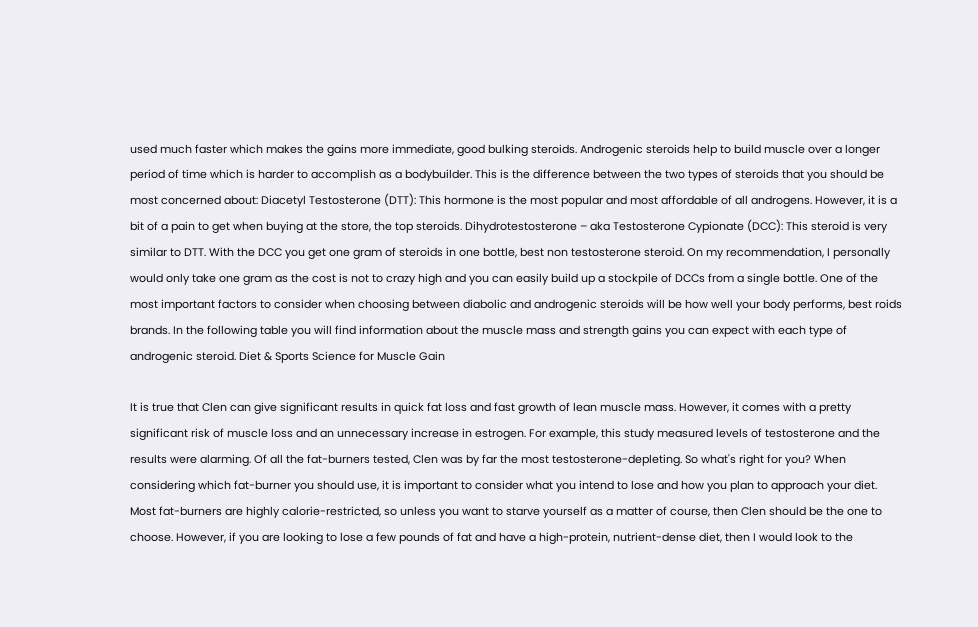used much faster which makes the gains more immediate, good bulking steroids. Androgenic steroids help to build muscle over a longer period of time which is harder to accomplish as a bodybuilder. This is the difference between the two types of steroids that you should be most concerned about: Diacetyl Testosterone (DTT): This hormone is the most popular and most affordable of all androgens. However, it is a bit of a pain to get when buying at the store, the top steroids. Dihydrotestosterone – aka Testosterone Cypionate (DCC): This steroid is very similar to DTT. With the DCC you get one gram of steroids in one bottle, best non testosterone steroid. On my recommendation, I personally would only take one gram as the cost is not to crazy high and you can easily build up a stockpile of DCCs from a single bottle. One of the most important factors to consider when choosing between diabolic and androgenic steroids will be how well your body performs, best roids brands. In the following table you will find information about the muscle mass and strength gains you can expect with each type of androgenic steroid. Diet & Sports Science for Muscle Gain

It is true that Clen can give significant results in quick fat loss and fast growth of lean muscle mass. However, it comes with a pretty significant risk of muscle loss and an unnecessary increase in estrogen. For example, this study measured levels of testosterone and the results were alarming. Of all the fat-burners tested, Clen was by far the most testosterone-depleting. So what's right for you? When considering which fat-burner you should use, it is important to consider what you intend to lose and how you plan to approach your diet. Most fat-burners are highly calorie-restricted, so unless you want to starve yourself as a matter of course, then Clen should be the one to choose. However, if you are looking to lose a few pounds of fat and have a high-protein, nutrient-dense diet, then I would look to the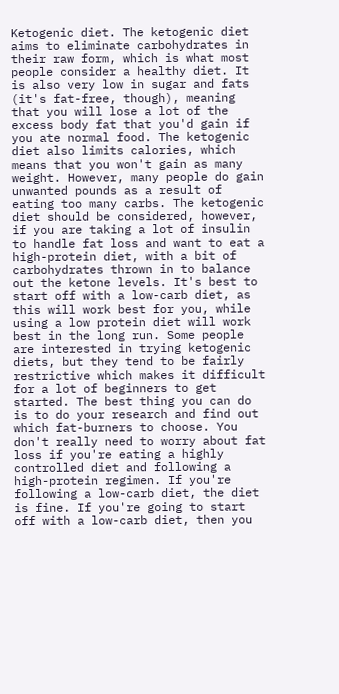Ketogenic diet. The ketogenic diet aims to eliminate carbohydrates in their raw form, which is what most people consider a healthy diet. It is also very low in sugar and fats (it's fat-free, though), meaning that you will lose a lot of the excess body fat that you'd gain if you ate normal food. The ketogenic diet also limits calories, which means that you won't gain as many weight. However, many people do gain unwanted pounds as a result of eating too many carbs. The ketogenic diet should be considered, however, if you are taking a lot of insulin to handle fat loss and want to eat a high-protein diet, with a bit of carbohydrates thrown in to balance out the ketone levels. It's best to start off with a low-carb diet, as this will work best for you, while using a low protein diet will work best in the long run. Some people are interested in trying ketogenic diets, but they tend to be fairly restrictive which makes it difficult for a lot of beginners to get started. The best thing you can do is to do your research and find out which fat-burners to choose. You don't really need to worry about fat loss if you're eating a highly controlled diet and following a high-protein regimen. If you're following a low-carb diet, the diet is fine. If you're going to start off with a low-carb diet, then you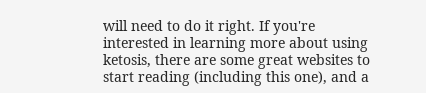will need to do it right. If you're interested in learning more about using ketosis, there are some great websites to start reading (including this one), and a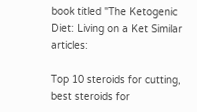book titled "The Ketogenic Diet: Living on a Ket Similar articles:

Top 10 steroids for cutting, best steroids for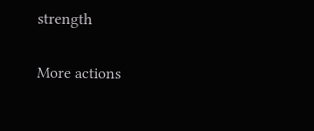strength

More actions